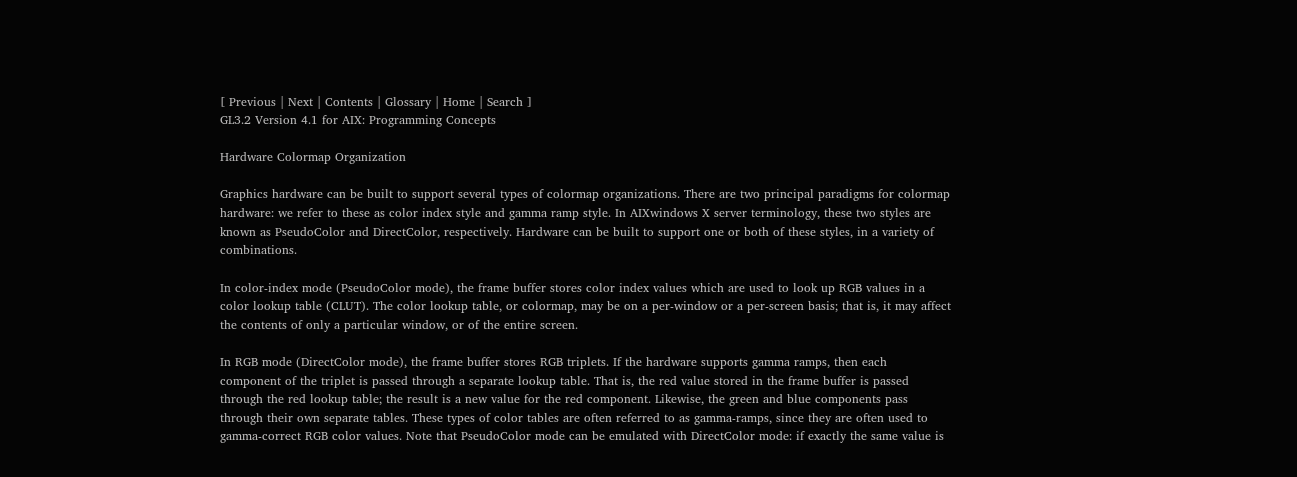[ Previous | Next | Contents | Glossary | Home | Search ]
GL3.2 Version 4.1 for AIX: Programming Concepts

Hardware Colormap Organization

Graphics hardware can be built to support several types of colormap organizations. There are two principal paradigms for colormap hardware: we refer to these as color index style and gamma ramp style. In AIXwindows X server terminology, these two styles are known as PseudoColor and DirectColor, respectively. Hardware can be built to support one or both of these styles, in a variety of combinations.

In color-index mode (PseudoColor mode), the frame buffer stores color index values which are used to look up RGB values in a color lookup table (CLUT). The color lookup table, or colormap, may be on a per-window or a per-screen basis; that is, it may affect the contents of only a particular window, or of the entire screen.

In RGB mode (DirectColor mode), the frame buffer stores RGB triplets. If the hardware supports gamma ramps, then each component of the triplet is passed through a separate lookup table. That is, the red value stored in the frame buffer is passed through the red lookup table; the result is a new value for the red component. Likewise, the green and blue components pass through their own separate tables. These types of color tables are often referred to as gamma-ramps, since they are often used to gamma-correct RGB color values. Note that PseudoColor mode can be emulated with DirectColor mode: if exactly the same value is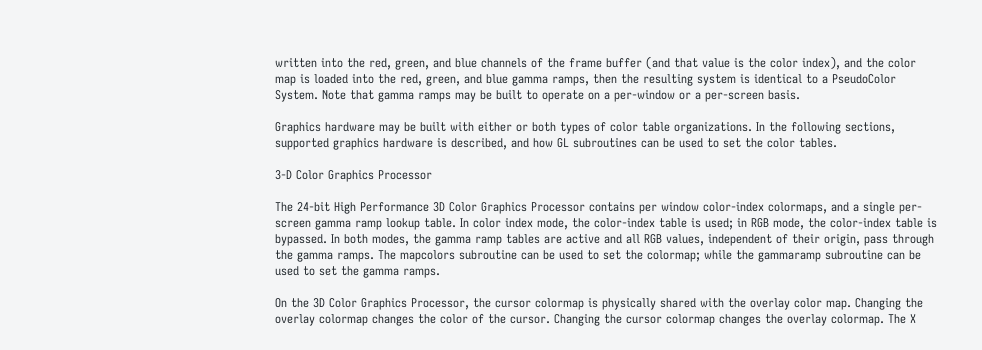written into the red, green, and blue channels of the frame buffer (and that value is the color index), and the color map is loaded into the red, green, and blue gamma ramps, then the resulting system is identical to a PseudoColor System. Note that gamma ramps may be built to operate on a per-window or a per-screen basis.

Graphics hardware may be built with either or both types of color table organizations. In the following sections, supported graphics hardware is described, and how GL subroutines can be used to set the color tables.

3-D Color Graphics Processor

The 24-bit High Performance 3D Color Graphics Processor contains per window color-index colormaps, and a single per-screen gamma ramp lookup table. In color index mode, the color-index table is used; in RGB mode, the color-index table is bypassed. In both modes, the gamma ramp tables are active and all RGB values, independent of their origin, pass through the gamma ramps. The mapcolors subroutine can be used to set the colormap; while the gammaramp subroutine can be used to set the gamma ramps.

On the 3D Color Graphics Processor, the cursor colormap is physically shared with the overlay color map. Changing the overlay colormap changes the color of the cursor. Changing the cursor colormap changes the overlay colormap. The X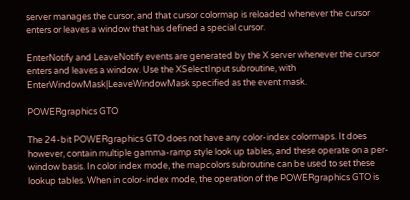server manages the cursor, and that cursor colormap is reloaded whenever the cursor enters or leaves a window that has defined a special cursor.

EnterNotify and LeaveNotify events are generated by the X server whenever the cursor enters and leaves a window. Use the XSelectInput subroutine, with EnterWindowMask|LeaveWindowMask specified as the event mask.

POWERgraphics GTO

The 24-bit POWERgraphics GTO does not have any color-index colormaps. It does however, contain multiple gamma-ramp style look up tables, and these operate on a per-window basis. In color index mode, the mapcolors subroutine can be used to set these lookup tables. When in color-index mode, the operation of the POWERgraphics GTO is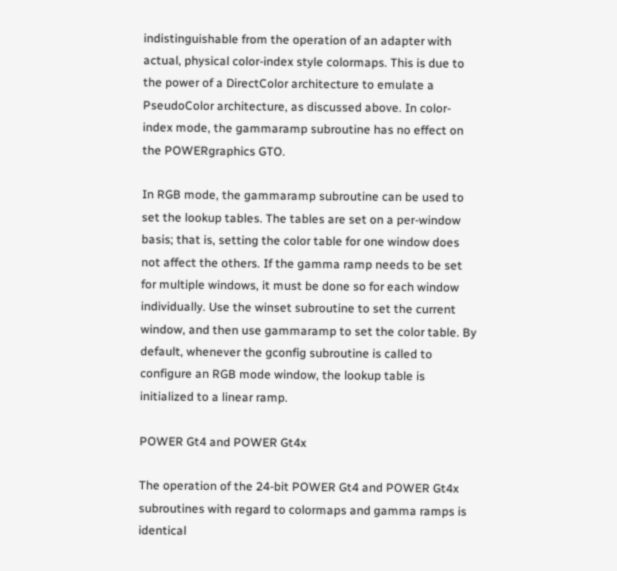indistinguishable from the operation of an adapter with actual, physical color-index style colormaps. This is due to the power of a DirectColor architecture to emulate a PseudoColor architecture, as discussed above. In color-index mode, the gammaramp subroutine has no effect on the POWERgraphics GTO.

In RGB mode, the gammaramp subroutine can be used to set the lookup tables. The tables are set on a per-window basis; that is, setting the color table for one window does not affect the others. If the gamma ramp needs to be set for multiple windows, it must be done so for each window individually. Use the winset subroutine to set the current window, and then use gammaramp to set the color table. By default, whenever the gconfig subroutine is called to configure an RGB mode window, the lookup table is initialized to a linear ramp.

POWER Gt4 and POWER Gt4x

The operation of the 24-bit POWER Gt4 and POWER Gt4x subroutines with regard to colormaps and gamma ramps is identical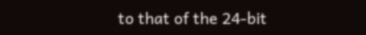to that of the 24-bit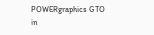POWERgraphics GTO in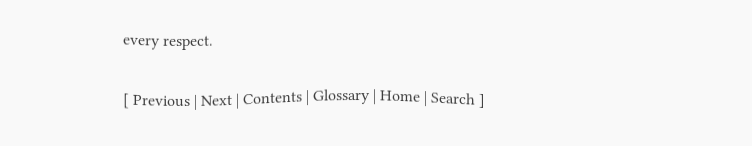every respect.

[ Previous | Next | Contents | Glossary | Home | Search ]